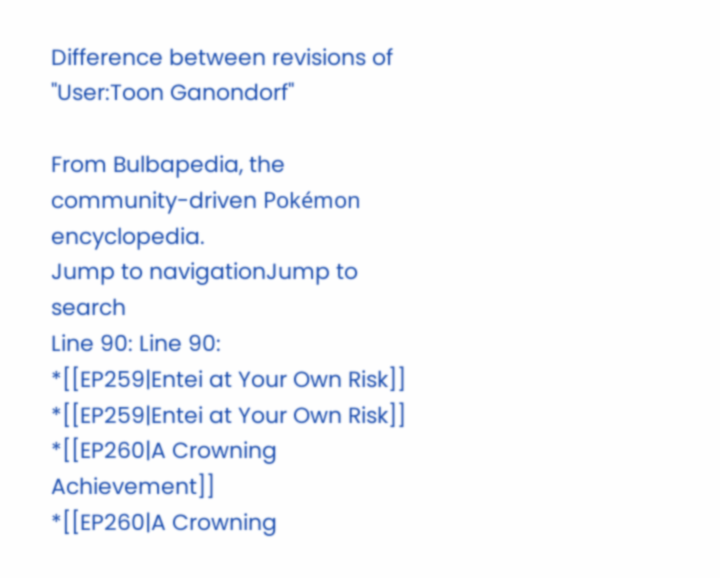Difference between revisions of "User:Toon Ganondorf"

From Bulbapedia, the community-driven Pokémon encyclopedia.
Jump to navigationJump to search
Line 90: Line 90:
*[[EP259|Entei at Your Own Risk]]
*[[EP259|Entei at Your Own Risk]]
*[[EP260|A Crowning Achievement]]
*[[EP260|A Crowning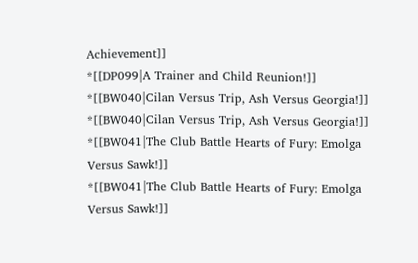Achievement]]
*[[DP099|A Trainer and Child Reunion!]]
*[[BW040|Cilan Versus Trip, Ash Versus Georgia!]]
*[[BW040|Cilan Versus Trip, Ash Versus Georgia!]]
*[[BW041|The Club Battle Hearts of Fury: Emolga Versus Sawk!]]
*[[BW041|The Club Battle Hearts of Fury: Emolga Versus Sawk!]]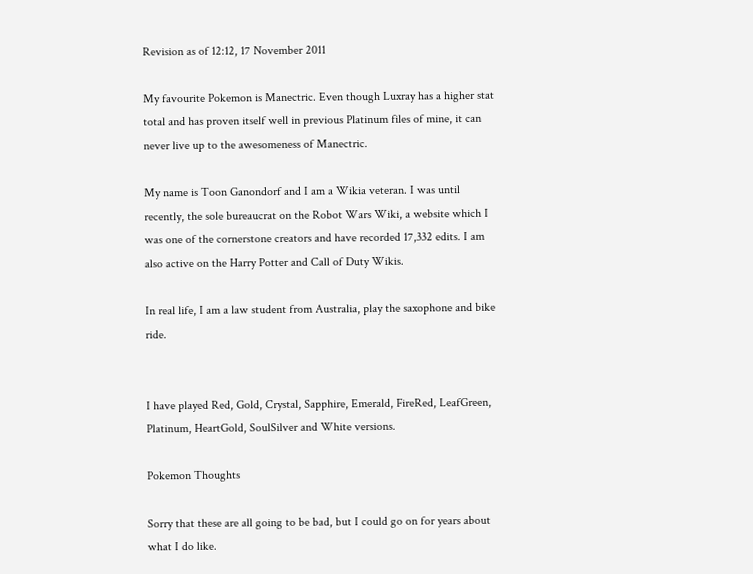Revision as of 12:12, 17 November 2011

My favourite Pokemon is Manectric. Even though Luxray has a higher stat total and has proven itself well in previous Platinum files of mine, it can never live up to the awesomeness of Manectric.

My name is Toon Ganondorf and I am a Wikia veteran. I was until recently, the sole bureaucrat on the Robot Wars Wiki, a website which I was one of the cornerstone creators and have recorded 17,332 edits. I am also active on the Harry Potter and Call of Duty Wikis.

In real life, I am a law student from Australia, play the saxophone and bike ride.


I have played Red, Gold, Crystal, Sapphire, Emerald, FireRed, LeafGreen, Platinum, HeartGold, SoulSilver and White versions.

Pokemon Thoughts

Sorry that these are all going to be bad, but I could go on for years about what I do like.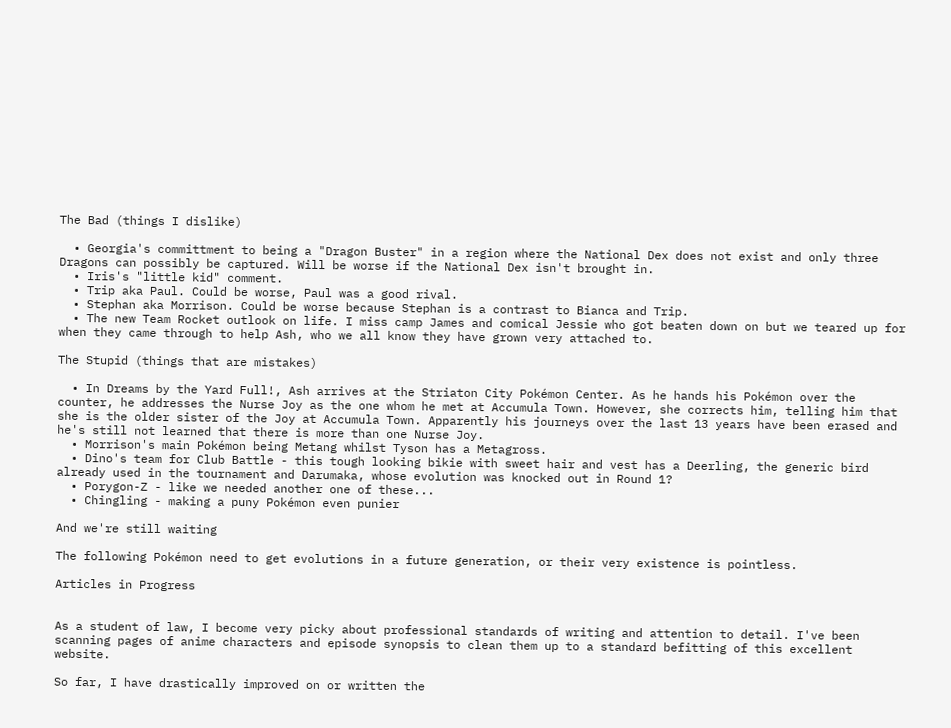The Bad (things I dislike)

  • Georgia's committment to being a "Dragon Buster" in a region where the National Dex does not exist and only three Dragons can possibly be captured. Will be worse if the National Dex isn't brought in.
  • Iris's "little kid" comment.
  • Trip aka Paul. Could be worse, Paul was a good rival.
  • Stephan aka Morrison. Could be worse because Stephan is a contrast to Bianca and Trip.
  • The new Team Rocket outlook on life. I miss camp James and comical Jessie who got beaten down on but we teared up for when they came through to help Ash, who we all know they have grown very attached to.

The Stupid (things that are mistakes)

  • In Dreams by the Yard Full!, Ash arrives at the Striaton City Pokémon Center. As he hands his Pokémon over the counter, he addresses the Nurse Joy as the one whom he met at Accumula Town. However, she corrects him, telling him that she is the older sister of the Joy at Accumula Town. Apparently his journeys over the last 13 years have been erased and he's still not learned that there is more than one Nurse Joy.
  • Morrison's main Pokémon being Metang whilst Tyson has a Metagross.
  • Dino's team for Club Battle - this tough looking bikie with sweet hair and vest has a Deerling, the generic bird already used in the tournament and Darumaka, whose evolution was knocked out in Round 1?
  • Porygon-Z - like we needed another one of these...
  • Chingling - making a puny Pokémon even punier

And we're still waiting

The following Pokémon need to get evolutions in a future generation, or their very existence is pointless.

Articles in Progress


As a student of law, I become very picky about professional standards of writing and attention to detail. I've been scanning pages of anime characters and episode synopsis to clean them up to a standard befitting of this excellent website.

So far, I have drastically improved on or written the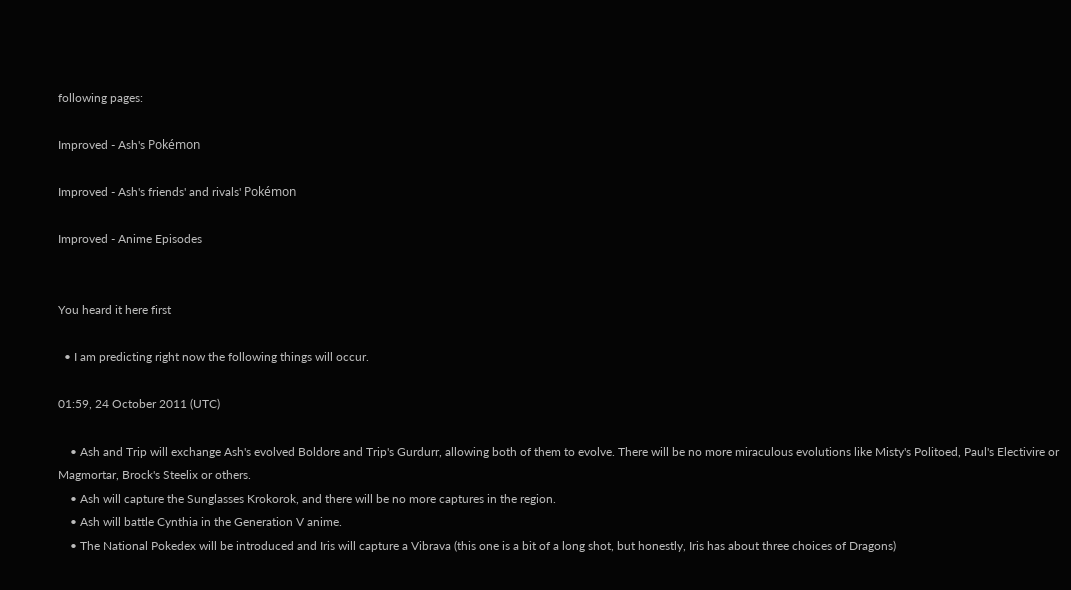following pages:

Improved - Ash's Pokémon

Improved - Ash's friends' and rivals' Pokémon

Improved - Anime Episodes


You heard it here first

  • I am predicting right now the following things will occur.

01:59, 24 October 2011 (UTC)

    • Ash and Trip will exchange Ash's evolved Boldore and Trip's Gurdurr, allowing both of them to evolve. There will be no more miraculous evolutions like Misty's Politoed, Paul's Electivire or Magmortar, Brock's Steelix or others.
    • Ash will capture the Sunglasses Krokorok, and there will be no more captures in the region.
    • Ash will battle Cynthia in the Generation V anime.
    • The National Pokedex will be introduced and Iris will capture a Vibrava (this one is a bit of a long shot, but honestly, Iris has about three choices of Dragons)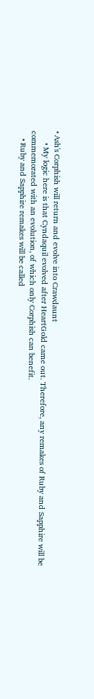• Ash's Corphish will return and evolve into Crawdaunt
      • My logic here is that Cyndaquil evolved after HeartGold came out. Therefore, any remakes of Ruby and Sapphire will be commemorated with an evolution, of which only Corphish can benefit.
    • Ruby and Sapphire remakes will be called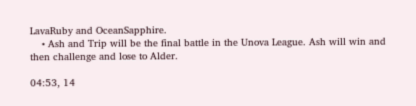LavaRuby and OceanSapphire.
    • Ash and Trip will be the final battle in the Unova League. Ash will win and then challenge and lose to Alder.

04:53, 14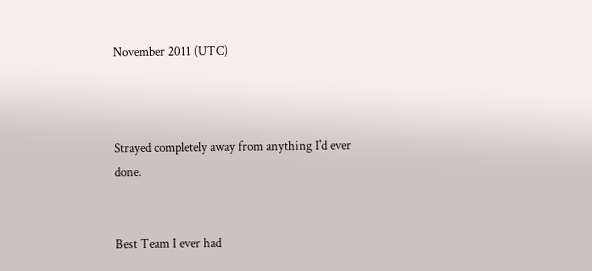November 2011 (UTC)



Strayed completely away from anything I'd ever done.


Best Team I ever had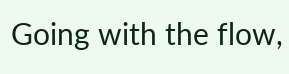Going with the flow,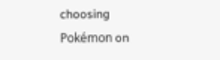choosing Pokémon on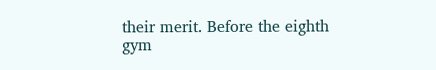their merit. Before the eighth gym